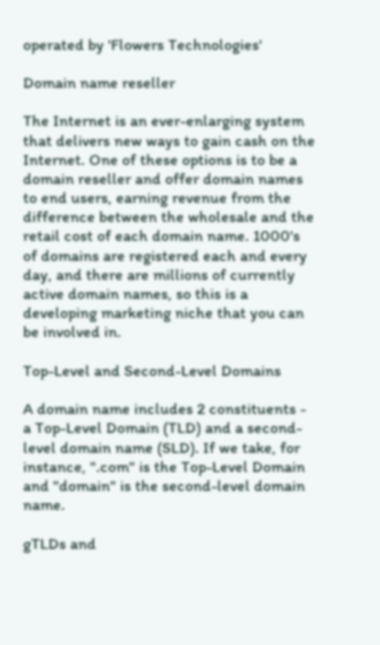operated by 'Flowers Technologies'

Domain name reseller

The Internet is an ever-enlarging system that delivers new ways to gain cash on the Internet. One of these options is to be a domain reseller and offer domain names to end users, earning revenue from the difference between the wholesale and the retail cost of each domain name. 1000's of domains are registered each and every day, and there are millions of currently active domain names, so this is a developing marketing niche that you can be involved in.

Top-Level and Second-Level Domains

A domain name includes 2 constituents - a Top-Level Domain (TLD) and a second-level domain name (SLD). If we take, for instance, ".com" is the Top-Level Domain and "domain" is the second-level domain name.

gTLDs and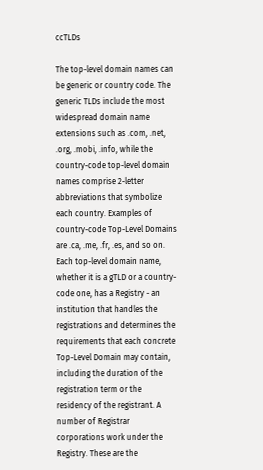ccTLDs

The top-level domain names can be generic or country code. The generic TLDs include the most widespread domain name extensions such as .com, .net, .org, .mobi, .info, while the country-code top-level domain names comprise 2-letter abbreviations that symbolize each country. Examples of country-code Top-Level Domains are .ca, .me, .fr, .es, and so on. Each top-level domain name, whether it is a gTLD or a country-code one, has a Registry - an institution that handles the registrations and determines the requirements that each concrete Top-Level Domain may contain, including the duration of the registration term or the residency of the registrant. A number of Registrar corporations work under the Registry. These are the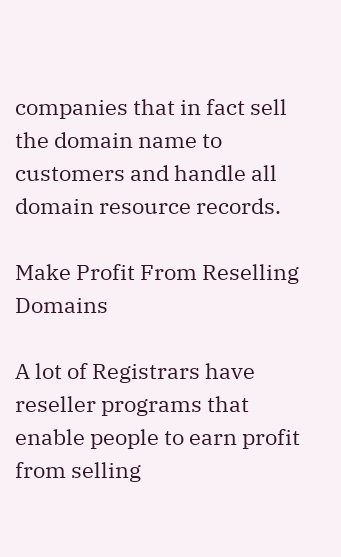companies that in fact sell the domain name to customers and handle all domain resource records.

Make Profit From Reselling Domains

A lot of Registrars have reseller programs that enable people to earn profit from selling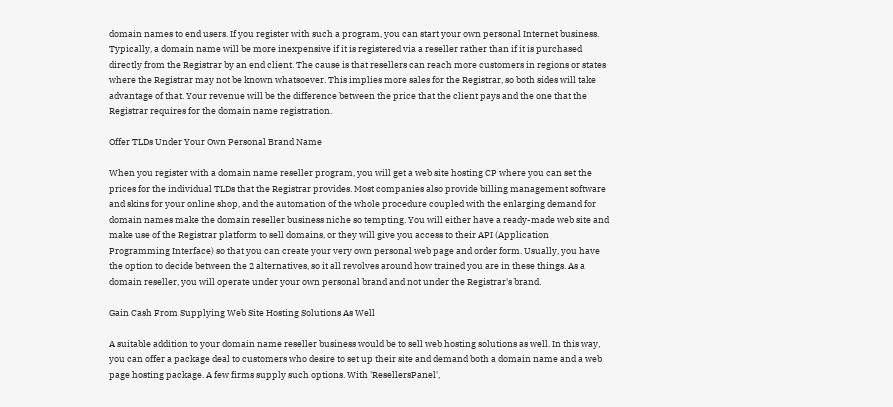domain names to end users. If you register with such a program, you can start your own personal Internet business. Typically, a domain name will be more inexpensive if it is registered via a reseller rather than if it is purchased directly from the Registrar by an end client. The cause is that resellers can reach more customers in regions or states where the Registrar may not be known whatsoever. This implies more sales for the Registrar, so both sides will take advantage of that. Your revenue will be the difference between the price that the client pays and the one that the Registrar requires for the domain name registration.

Offer TLDs Under Your Own Personal Brand Name

When you register with a domain name reseller program, you will get a web site hosting CP where you can set the prices for the individual TLDs that the Registrar provides. Most companies also provide billing management software and skins for your online shop, and the automation of the whole procedure coupled with the enlarging demand for domain names make the domain reseller business niche so tempting. You will either have a ready-made web site and make use of the Registrar platform to sell domains, or they will give you access to their API (Application Programming Interface) so that you can create your very own personal web page and order form. Usually, you have the option to decide between the 2 alternatives, so it all revolves around how trained you are in these things. As a domain reseller, you will operate under your own personal brand and not under the Registrar's brand.

Gain Cash From Supplying Web Site Hosting Solutions As Well

A suitable addition to your domain name reseller business would be to sell web hosting solutions as well. In this way, you can offer a package deal to customers who desire to set up their site and demand both a domain name and a web page hosting package. A few firms supply such options. With 'ResellersPanel',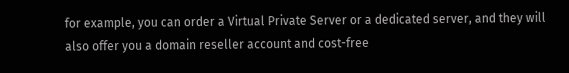for example, you can order a Virtual Private Server or a dedicated server, and they will also offer you a domain reseller account and cost-free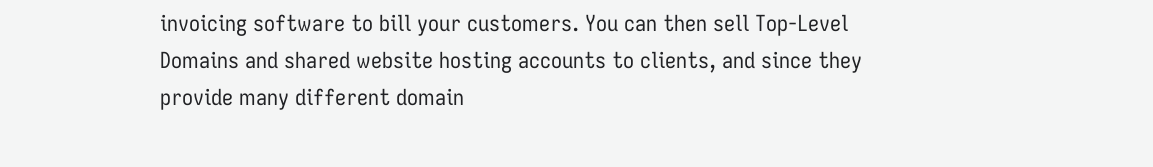invoicing software to bill your customers. You can then sell Top-Level Domains and shared website hosting accounts to clients, and since they provide many different domain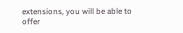extensions, you will be able to offer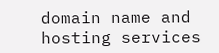domain name and hosting services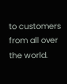to customers from all over the world.